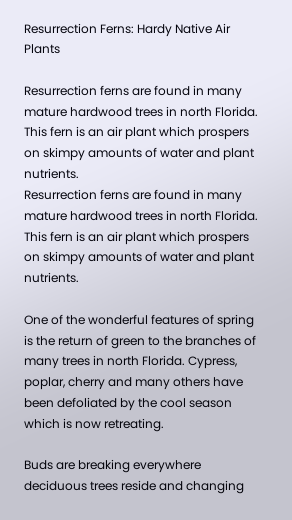Resurrection Ferns: Hardy Native Air Plants

Resurrection ferns are found in many mature hardwood trees in north Florida.  This fern is an air plant which prospers on skimpy amounts of water and plant nutrients.
Resurrection ferns are found in many mature hardwood trees in north Florida. This fern is an air plant which prospers on skimpy amounts of water and plant nutrients.

One of the wonderful features of spring is the return of green to the branches of many trees in north Florida. Cypress, poplar, cherry and many others have been defoliated by the cool season which is now retreating.

Buds are breaking everywhere deciduous trees reside and changing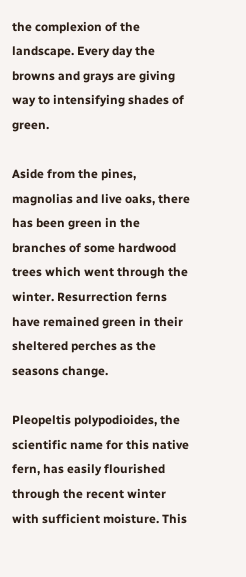the complexion of the landscape. Every day the browns and grays are giving way to intensifying shades of green.

Aside from the pines, magnolias and live oaks, there has been green in the branches of some hardwood trees which went through the winter. Resurrection ferns have remained green in their sheltered perches as the seasons change.

Pleopeltis polypodioides, the scientific name for this native fern, has easily flourished through the recent winter with sufficient moisture. This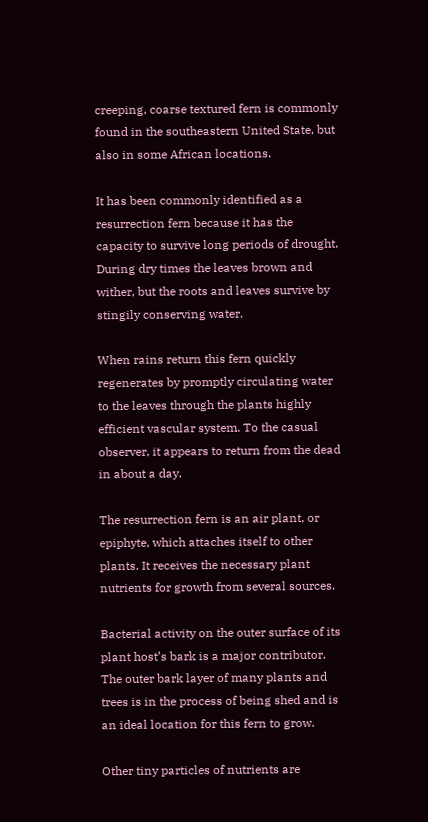creeping, coarse textured fern is commonly found in the southeastern United State, but also in some African locations.

It has been commonly identified as a resurrection fern because it has the capacity to survive long periods of drought. During dry times the leaves brown and wither, but the roots and leaves survive by stingily conserving water.

When rains return this fern quickly regenerates by promptly circulating water to the leaves through the plants highly efficient vascular system. To the casual observer, it appears to return from the dead in about a day.

The resurrection fern is an air plant, or epiphyte, which attaches itself to other plants. It receives the necessary plant nutrients for growth from several sources.

Bacterial activity on the outer surface of its plant host’s bark is a major contributor. The outer bark layer of many plants and trees is in the process of being shed and is an ideal location for this fern to grow.

Other tiny particles of nutrients are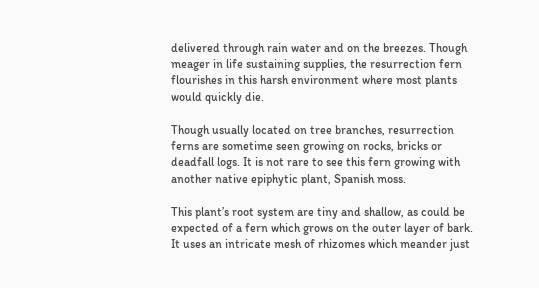delivered through rain water and on the breezes. Though meager in life sustaining supplies, the resurrection fern flourishes in this harsh environment where most plants would quickly die.

Though usually located on tree branches, resurrection ferns are sometime seen growing on rocks, bricks or deadfall logs. It is not rare to see this fern growing with another native epiphytic plant, Spanish moss.

This plant’s root system are tiny and shallow, as could be expected of a fern which grows on the outer layer of bark. It uses an intricate mesh of rhizomes which meander just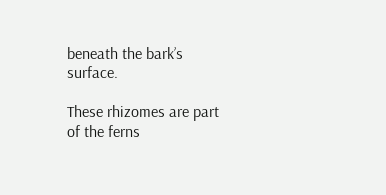beneath the bark’s surface.

These rhizomes are part of the ferns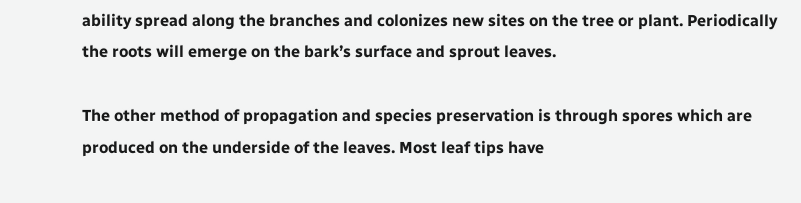ability spread along the branches and colonizes new sites on the tree or plant. Periodically the roots will emerge on the bark’s surface and sprout leaves.

The other method of propagation and species preservation is through spores which are produced on the underside of the leaves. Most leaf tips have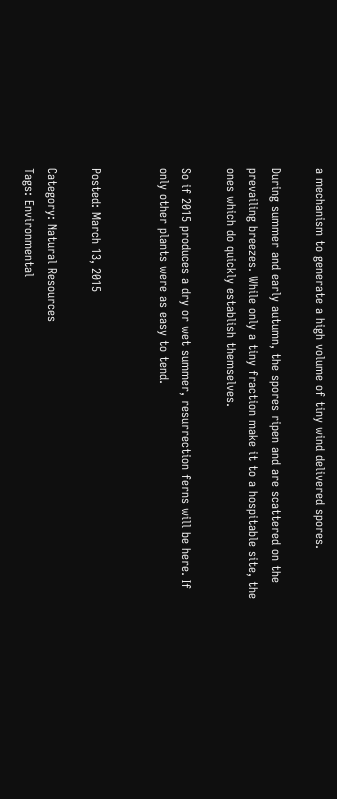a mechanism to generate a high volume of tiny wind delivered spores.

During summer and early autumn, the spores ripen and are scattered on the prevailing breezes. While only a tiny fraction make it to a hospitable site, the ones which do quickly establish themselves.

So if 2015 produces a dry or wet summer, resurrection ferns will be here. If only other plants were as easy to tend.


Posted: March 13, 2015

Category: Natural Resources
Tags: Environmental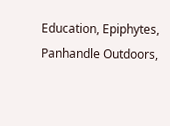Education, Epiphytes, Panhandle Outdoors,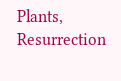Plants, Resurrection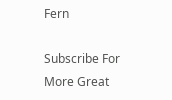Fern

Subscribe For More Great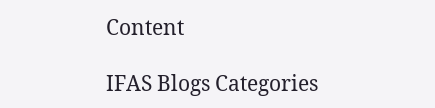Content

IFAS Blogs Categories